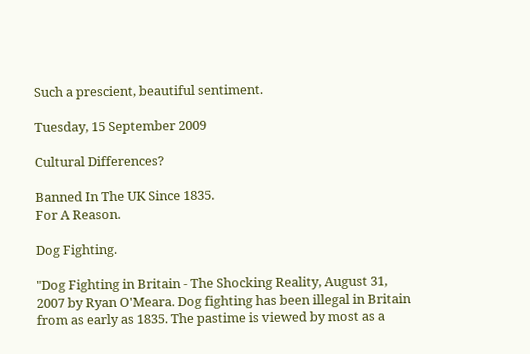Such a prescient, beautiful sentiment.

Tuesday, 15 September 2009

Cultural Differences?

Banned In The UK Since 1835.
For A Reason.

Dog Fighting.

"Dog Fighting in Britain - The Shocking Reality, August 31, 2007 by Ryan O'Meara. Dog fighting has been illegal in Britain from as early as 1835. The pastime is viewed by most as a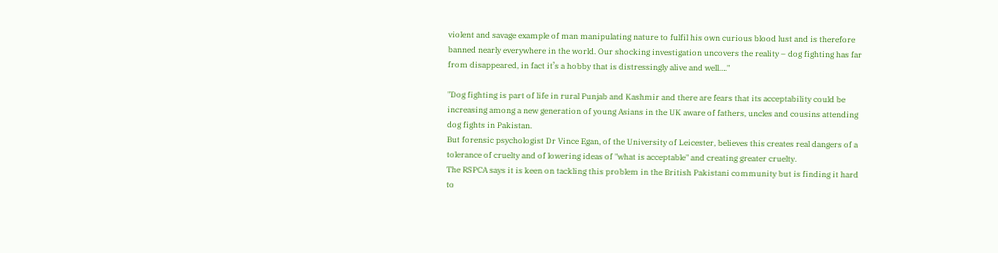violent and savage example of man manipulating nature to fulfil his own curious blood lust and is therefore banned nearly everywhere in the world. Our shocking investigation uncovers the reality – dog fighting has far from disappeared, in fact it’s a hobby that is distressingly alive and well…."

"Dog fighting is part of life in rural Punjab and Kashmir and there are fears that its acceptability could be increasing among a new generation of young Asians in the UK aware of fathers, uncles and cousins attending dog fights in Pakistan.
But forensic psychologist Dr Vince Egan, of the University of Leicester, believes this creates real dangers of a tolerance of cruelty and of lowering ideas of "what is acceptable" and creating greater cruelty.
The RSPCA says it is keen on tackling this problem in the British Pakistani community but is finding it hard to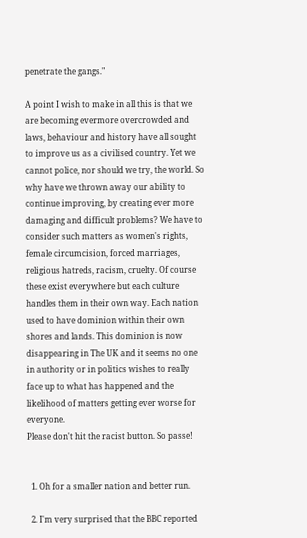penetrate the gangs."

A point I wish to make in all this is that we are becoming evermore overcrowded and laws, behaviour and history have all sought to improve us as a civilised country. Yet we cannot police, nor should we try, the world. So why have we thrown away our ability to continue improving, by creating ever more damaging and difficult problems? We have to consider such matters as women's rights, female circumcision, forced marriages, religious hatreds, racism, cruelty. Of course these exist everywhere but each culture handles them in their own way. Each nation used to have dominion within their own shores and lands. This dominion is now disappearing in The UK and it seems no one in authority or in politics wishes to really face up to what has happened and the likelihood of matters getting ever worse for everyone.
Please don't hit the racist button. So passe!


  1. Oh for a smaller nation and better run.

  2. I'm very surprised that the BBC reported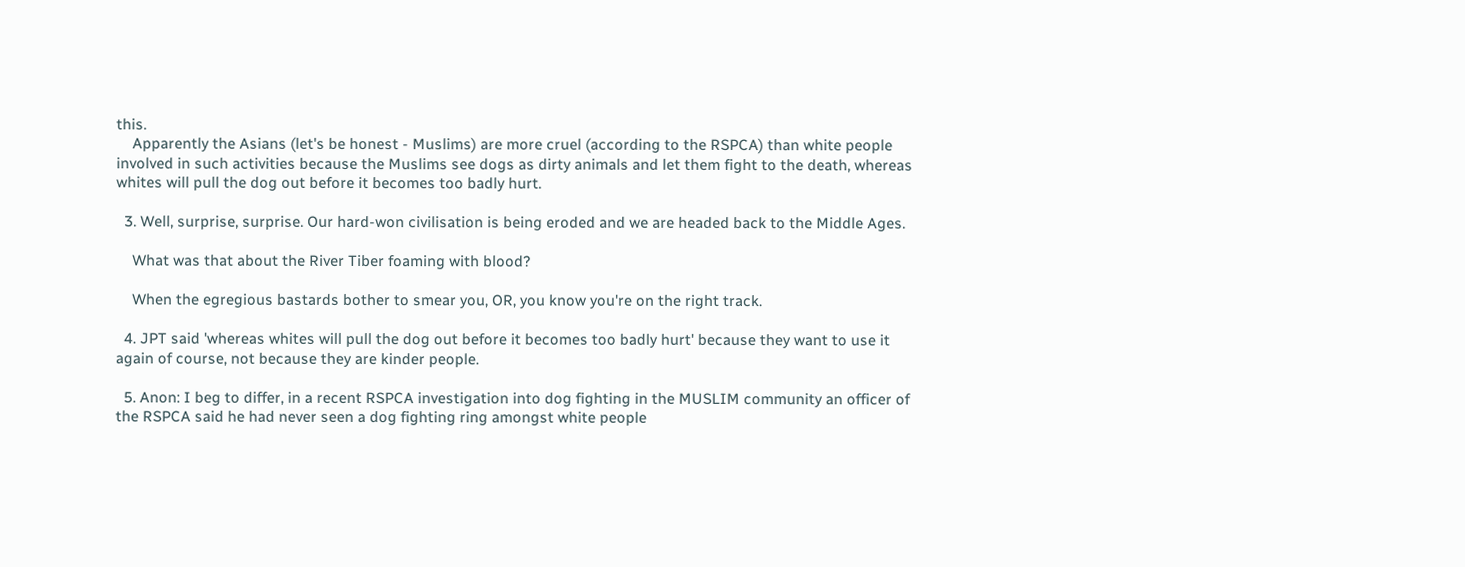this.
    Apparently the Asians (let's be honest - Muslims) are more cruel (according to the RSPCA) than white people involved in such activities because the Muslims see dogs as dirty animals and let them fight to the death, whereas whites will pull the dog out before it becomes too badly hurt.

  3. Well, surprise, surprise. Our hard-won civilisation is being eroded and we are headed back to the Middle Ages.

    What was that about the River Tiber foaming with blood?

    When the egregious bastards bother to smear you, OR, you know you're on the right track.

  4. JPT said 'whereas whites will pull the dog out before it becomes too badly hurt' because they want to use it again of course, not because they are kinder people.

  5. Anon: I beg to differ, in a recent RSPCA investigation into dog fighting in the MUSLIM community an officer of the RSPCA said he had never seen a dog fighting ring amongst white people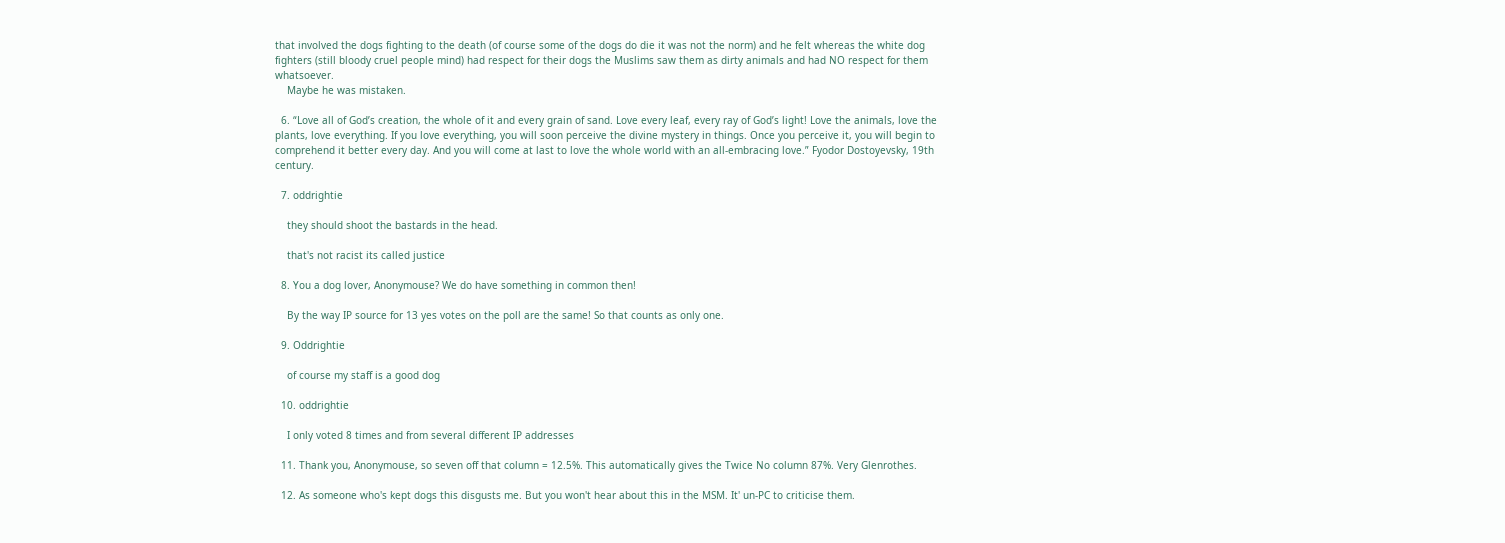that involved the dogs fighting to the death (of course some of the dogs do die it was not the norm) and he felt whereas the white dog fighters (still bloody cruel people mind) had respect for their dogs the Muslims saw them as dirty animals and had NO respect for them whatsoever.
    Maybe he was mistaken.

  6. “Love all of God’s creation, the whole of it and every grain of sand. Love every leaf, every ray of God’s light! Love the animals, love the plants, love everything. If you love everything, you will soon perceive the divine mystery in things. Once you perceive it, you will begin to comprehend it better every day. And you will come at last to love the whole world with an all-embracing love.” Fyodor Dostoyevsky, 19th century.

  7. oddrightie

    they should shoot the bastards in the head.

    that's not racist its called justice

  8. You a dog lover, Anonymouse? We do have something in common then!

    By the way IP source for 13 yes votes on the poll are the same! So that counts as only one.

  9. Oddrightie

    of course my staff is a good dog

  10. oddrightie

    I only voted 8 times and from several different IP addresses

  11. Thank you, Anonymouse, so seven off that column = 12.5%. This automatically gives the Twice No column 87%. Very Glenrothes.

  12. As someone who's kept dogs this disgusts me. But you won't hear about this in the MSM. It' un-PC to criticise them.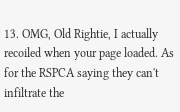13. OMG, Old Rightie, I actually recoiled when your page loaded. As for the RSPCA saying they can't infiltrate the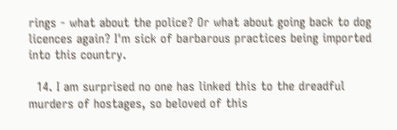rings - what about the police? Or what about going back to dog licences again? I'm sick of barbarous practices being imported into this country.

  14. I am surprised no one has linked this to the dreadful murders of hostages, so beloved of this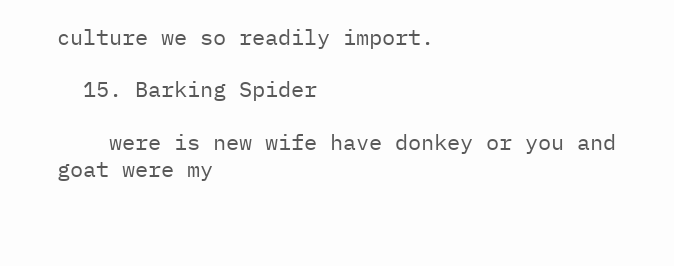culture we so readily import.

  15. Barking Spider

    were is new wife have donkey or you and goat were my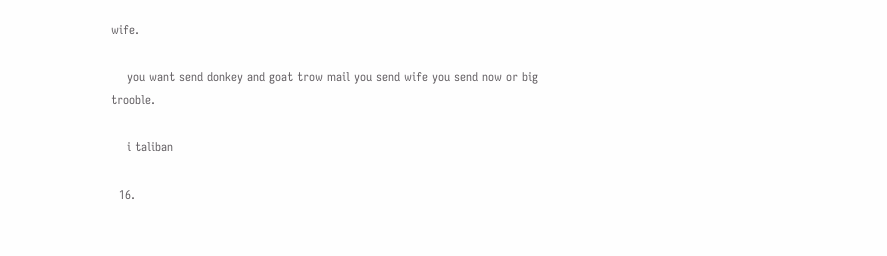wife.

    you want send donkey and goat trow mail you send wife you send now or big trooble.

    i taliban

  16.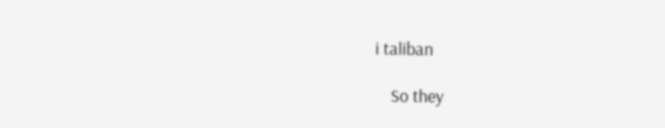i taliban

    So they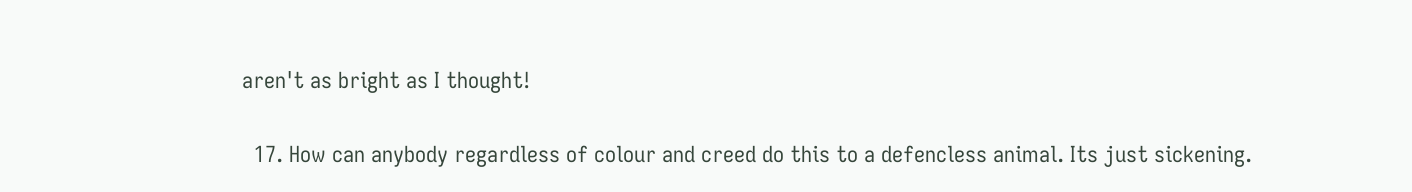aren't as bright as I thought!

  17. How can anybody regardless of colour and creed do this to a defencless animal. Its just sickening.